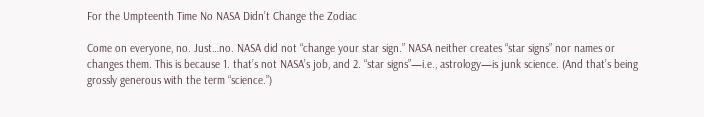For the Umpteenth Time No NASA Didn’t Change the Zodiac

Come on everyone, no. Just…no. NASA did not “change your star sign.” NASA neither creates “star signs” nor names or changes them. This is because 1. that’s not NASA’s job, and 2. “star signs”—i.e., astrology—is junk science. (And that’s being grossly generous with the term “science.”)